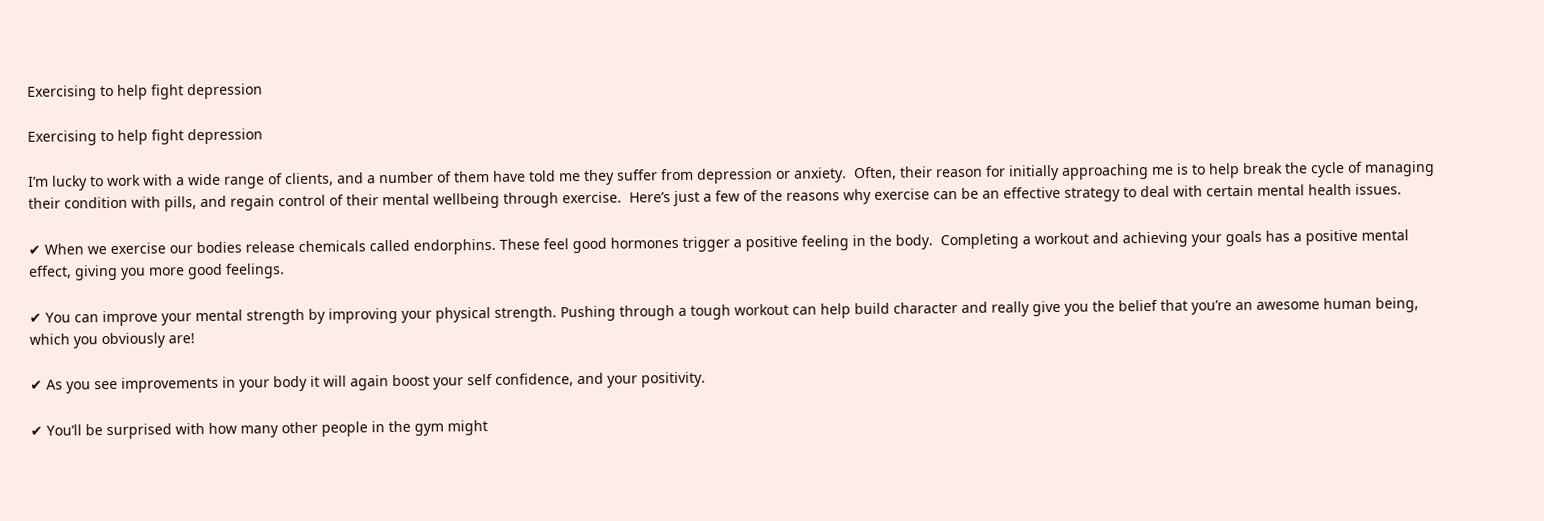Exercising to help fight depression

Exercising to help fight depression

I’m lucky to work with a wide range of clients, and a number of them have told me they suffer from depression or anxiety.  Often, their reason for initially approaching me is to help break the cycle of managing their condition with pills, and regain control of their mental wellbeing through exercise.  Here’s just a few of the reasons why exercise can be an effective strategy to deal with certain mental health issues.

✔ When we exercise our bodies release chemicals called endorphins. These feel good hormones trigger a positive feeling in the body.  Completing a workout and achieving your goals has a positive mental effect, giving you more good feelings.

✔ You can improve your mental strength by improving your physical strength. Pushing through a tough workout can help build character and really give you the belief that you’re an awesome human being, which you obviously are!

✔ As you see improvements in your body it will again boost your self confidence, and your positivity.

✔ You’ll be surprised with how many other people in the gym might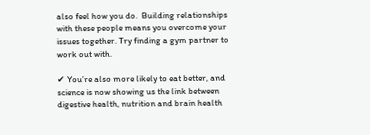also feel how you do.  Building relationships with these people means you overcome your issues together. Try finding a gym partner to work out with.

✔ You’re also more likely to eat better, and science is now showing us the link between digestive health, nutrition and brain health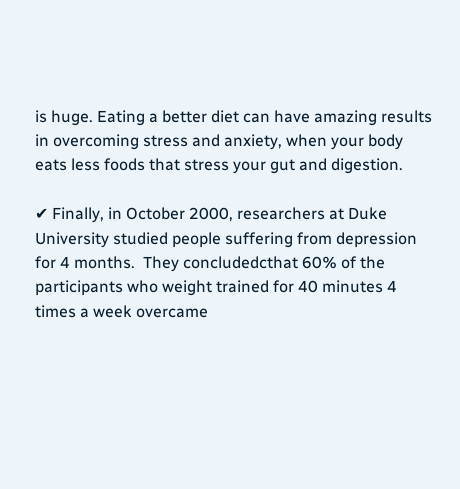is huge. Eating a better diet can have amazing results in overcoming stress and anxiety, when your body eats less foods that stress your gut and digestion.

✔ Finally, in October 2000, researchers at Duke University studied people suffering from depression for 4 months.  They concludedcthat 60% of the participants who weight trained for 40 minutes 4 times a week overcame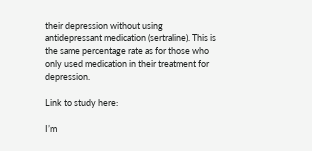their depression without using antidepressant medication (sertraline). This is the same percentage rate as for those who only used medication in their treatment for depression.

Link to study here:

I’m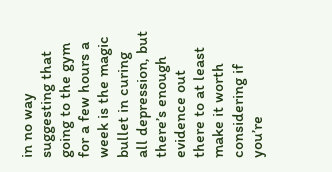in no way suggesting that going to the gym for a few hours a week is the magic bullet in curing all depression, but there’s enough evidence out there to at least make it worth considering if you’re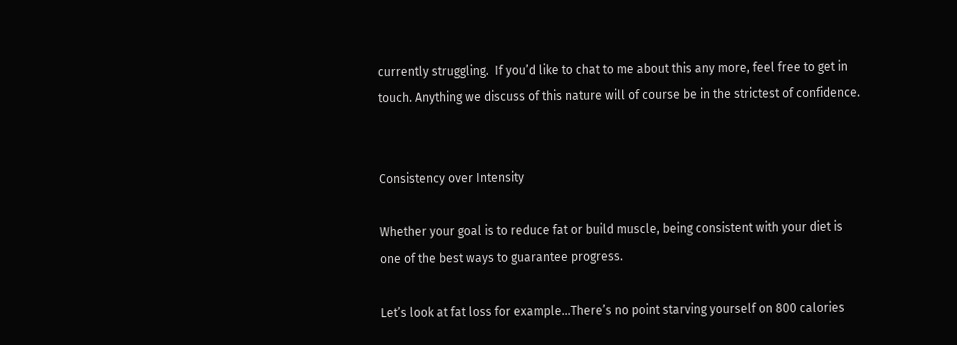currently struggling.  If you’d like to chat to me about this any more, feel free to get in touch. Anything we discuss of this nature will of course be in the strictest of confidence.


Consistency over Intensity

Whether your goal is to reduce fat or build muscle, being consistent with your diet is one of the best ways to guarantee progress.

Let’s look at fat loss for example…There’s no point starving yourself on 800 calories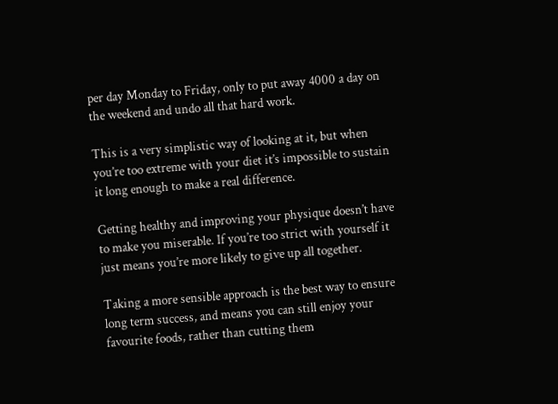per day Monday to Friday, only to put away 4000 a day on the weekend and undo all that hard work.

This is a very simplistic way of looking at it, but when you’re too extreme with your diet it’s impossible to sustain it long enough to make a real difference.

Getting healthy and improving your physique doesn’t have to make you miserable. If you’re too strict with yourself it just means you’re more likely to give up all together.

Taking a more sensible approach is the best way to ensure long term success, and means you can still enjoy your favourite foods, rather than cutting them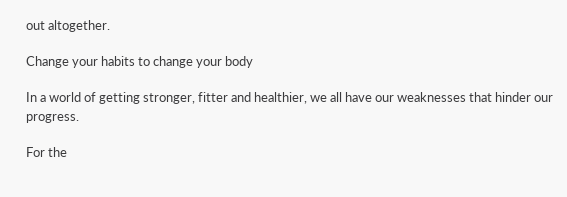out altogether.

Change your habits to change your body

In a world of getting stronger, fitter and healthier, we all have our weaknesses that hinder our progress.

For the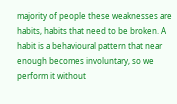majority of people these weaknesses are habits, habits that need to be broken. A habit is a behavioural pattern that near enough becomes involuntary, so we perform it without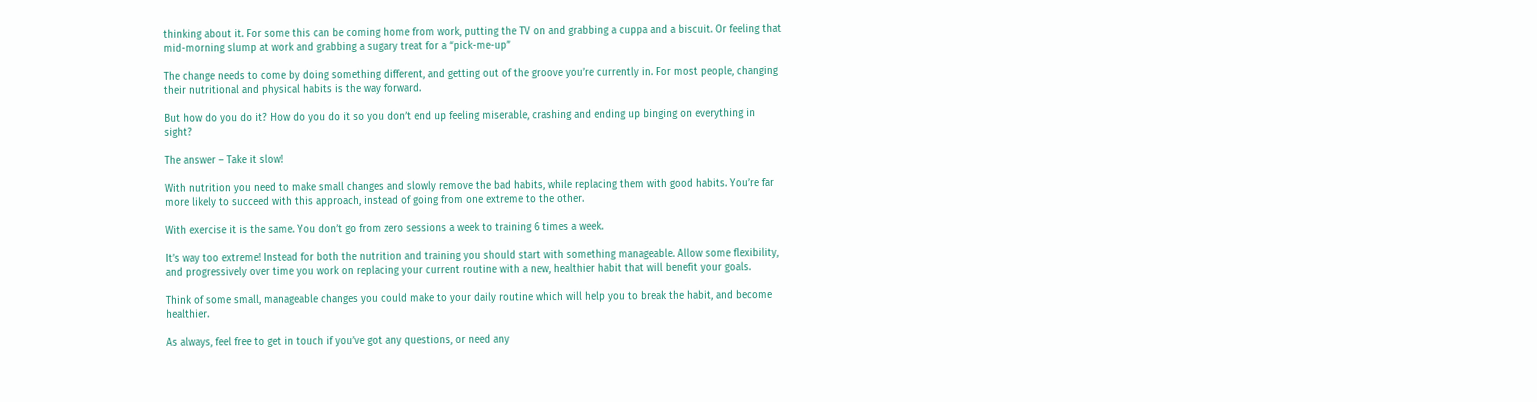thinking about it. For some this can be coming home from work, putting the TV on and grabbing a cuppa and a biscuit. Or feeling that mid-morning slump at work and grabbing a sugary treat for a “pick-me-up”

The change needs to come by doing something different, and getting out of the groove you’re currently in. For most people, changing their nutritional and physical habits is the way forward.

But how do you do it? How do you do it so you don’t end up feeling miserable, crashing and ending up binging on everything in sight?

The answer – Take it slow!

With nutrition you need to make small changes and slowly remove the bad habits, while replacing them with good habits. You’re far more likely to succeed with this approach, instead of going from one extreme to the other.

With exercise it is the same. You don’t go from zero sessions a week to training 6 times a week.

It’s way too extreme! Instead for both the nutrition and training you should start with something manageable. Allow some flexibility, and progressively over time you work on replacing your current routine with a new, healthier habit that will benefit your goals.

Think of some small, manageable changes you could make to your daily routine which will help you to break the habit, and become healthier.

As always, feel free to get in touch if you’ve got any questions, or need any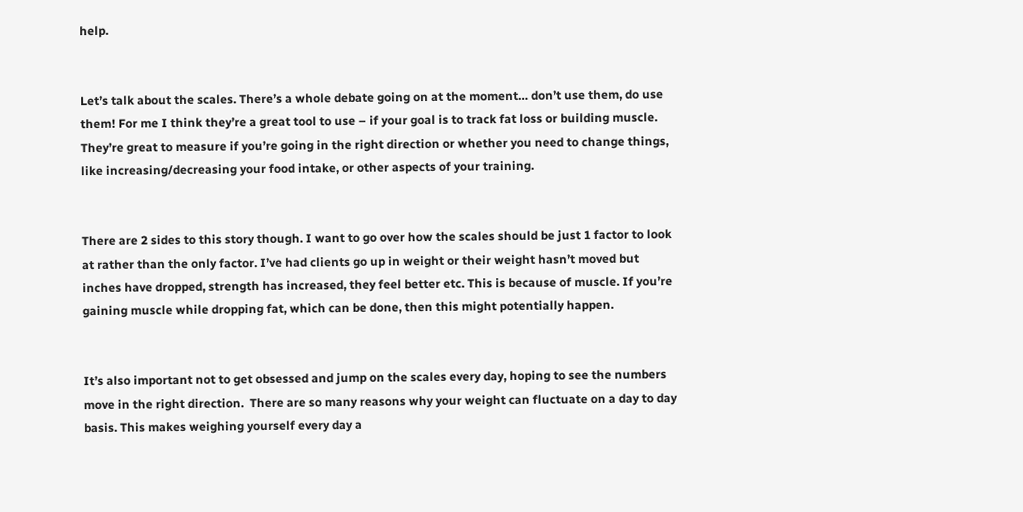help.


Let’s talk about the scales. There’s a whole debate going on at the moment… don’t use them, do use them! For me I think they’re a great tool to use – if your goal is to track fat loss or building muscle. They’re great to measure if you’re going in the right direction or whether you need to change things, like increasing/decreasing your food intake, or other aspects of your training.


There are 2 sides to this story though. I want to go over how the scales should be just 1 factor to look at rather than the only factor. I’ve had clients go up in weight or their weight hasn’t moved but inches have dropped, strength has increased, they feel better etc. This is because of muscle. If you’re gaining muscle while dropping fat, which can be done, then this might potentially happen.


It’s also important not to get obsessed and jump on the scales every day, hoping to see the numbers move in the right direction.  There are so many reasons why your weight can fluctuate on a day to day basis. This makes weighing yourself every day a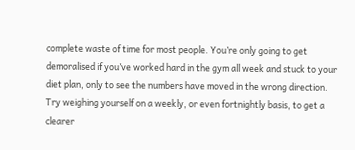complete waste of time for most people. You’re only going to get demoralised if you’ve worked hard in the gym all week and stuck to your diet plan, only to see the numbers have moved in the wrong direction.  Try weighing yourself on a weekly, or even fortnightly basis, to get a clearer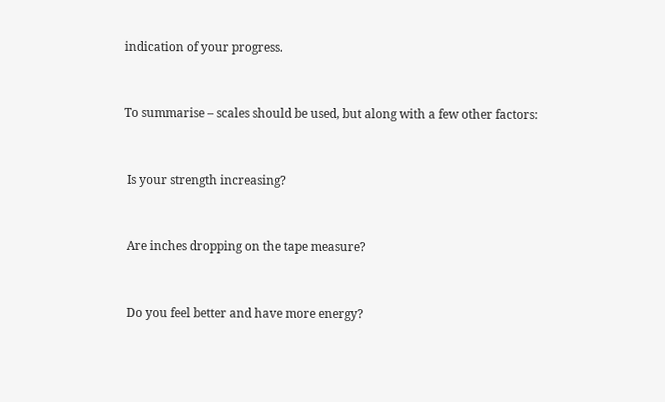indication of your progress.


To summarise – scales should be used, but along with a few other factors:


 Is your strength increasing?


 Are inches dropping on the tape measure?


 Do you feel better and have more energy?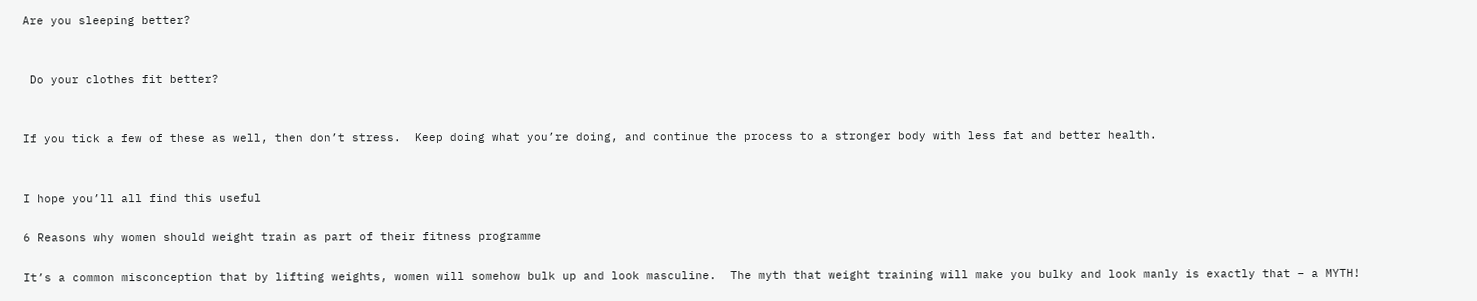Are you sleeping better?


 Do your clothes fit better?


If you tick a few of these as well, then don’t stress.  Keep doing what you’re doing, and continue the process to a stronger body with less fat and better health.


I hope you’ll all find this useful

6 Reasons why women should weight train as part of their fitness programme

It’s a common misconception that by lifting weights, women will somehow bulk up and look masculine.  The myth that weight training will make you bulky and look manly is exactly that – a MYTH!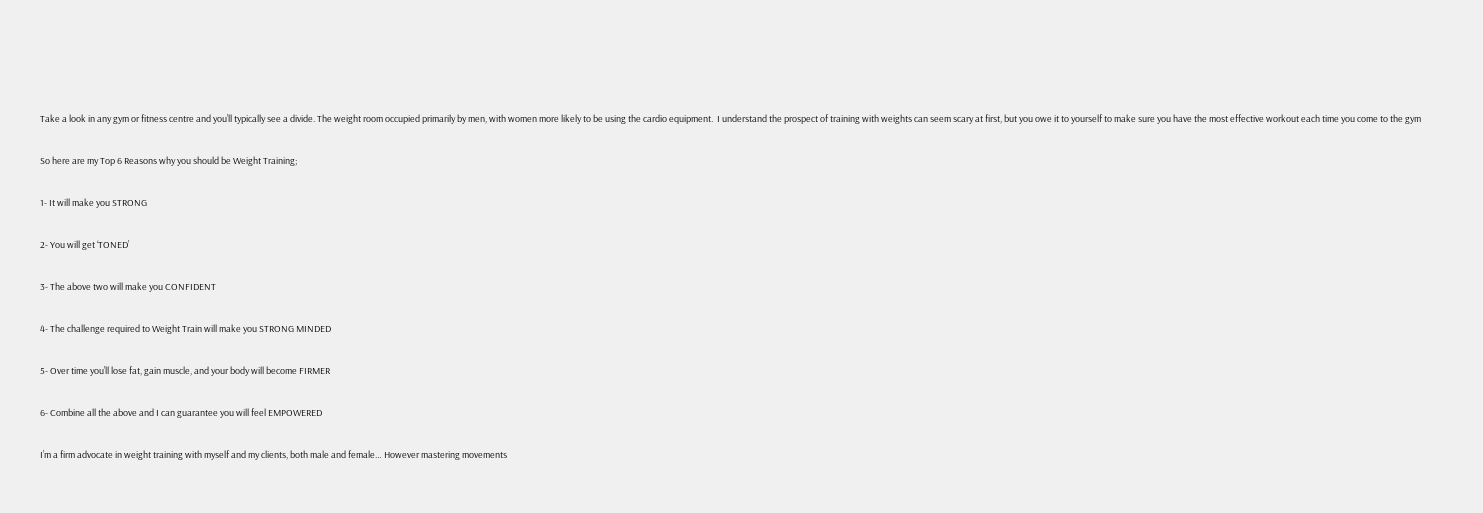Take a look in any gym or fitness centre and you’ll typically see a divide. The weight room occupied primarily by men, with women more likely to be using the cardio equipment.  I understand the prospect of training with weights can seem scary at first, but you owe it to yourself to make sure you have the most effective workout each time you come to the gym

So here are my Top 6 Reasons why you should be Weight Training;

1- It will make you STRONG

2- You will get ‘TONED’

3- The above two will make you CONFIDENT

4- The challenge required to Weight Train will make you STRONG MINDED

5- Over time you’ll lose fat, gain muscle, and your body will become FIRMER

6- Combine all the above and I can guarantee you will feel EMPOWERED

I’m a firm advocate in weight training with myself and my clients, both male and female… However mastering movements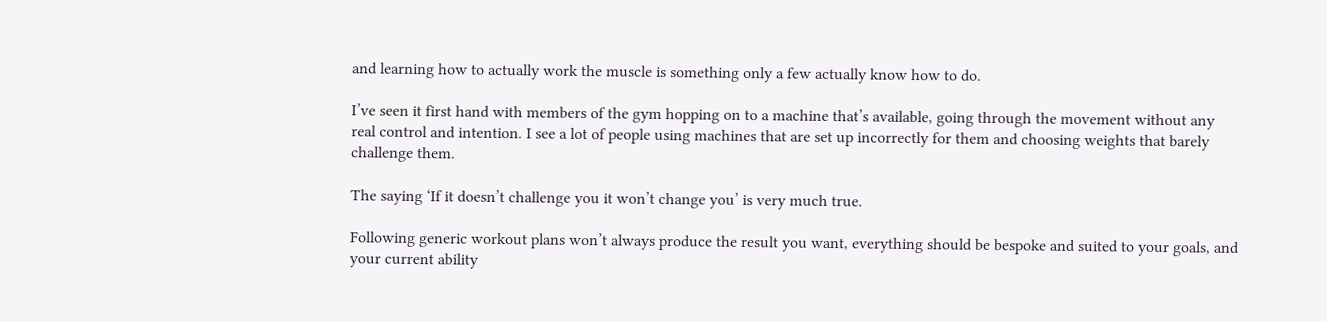and learning how to actually work the muscle is something only a few actually know how to do.

I’ve seen it first hand with members of the gym hopping on to a machine that’s available, going through the movement without any real control and intention. I see a lot of people using machines that are set up incorrectly for them and choosing weights that barely challenge them.

The saying ‘If it doesn’t challenge you it won’t change you’ is very much true.

Following generic workout plans won’t always produce the result you want, everything should be bespoke and suited to your goals, and your current ability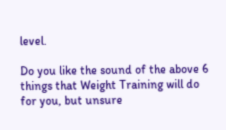level.

Do you like the sound of the above 6 things that Weight Training will do for you, but unsure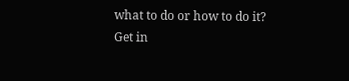what to do or how to do it? Get in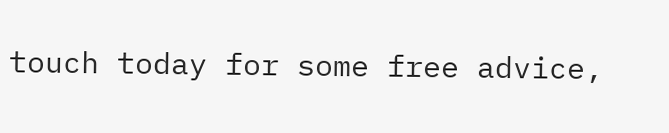touch today for some free advice,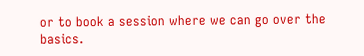or to book a session where we can go over the basics.